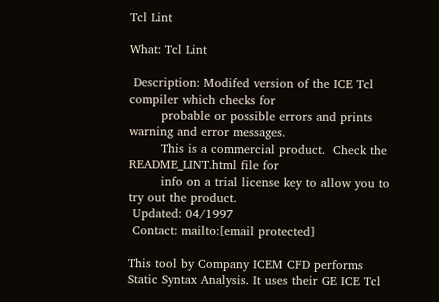Tcl Lint

What: Tcl Lint

 Description: Modifed version of the ICE Tcl compiler which checks for
        probable or possible errors and prints warning and error messages.
        This is a commercial product.  Check the README_LINT.html file for
        info on a trial license key to allow you to try out the product.
 Updated: 04/1997
 Contact: mailto:[email protected]

This tool by Company ICEM CFD performs Static Syntax Analysis. It uses their GE ICE Tcl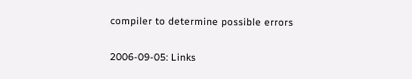compiler to determine possible errors

2006-09-05: Links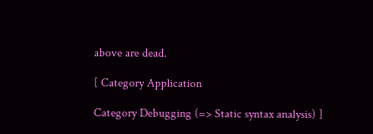above are dead.

[ Category Application

Category Debugging (=> Static syntax analysis) ]